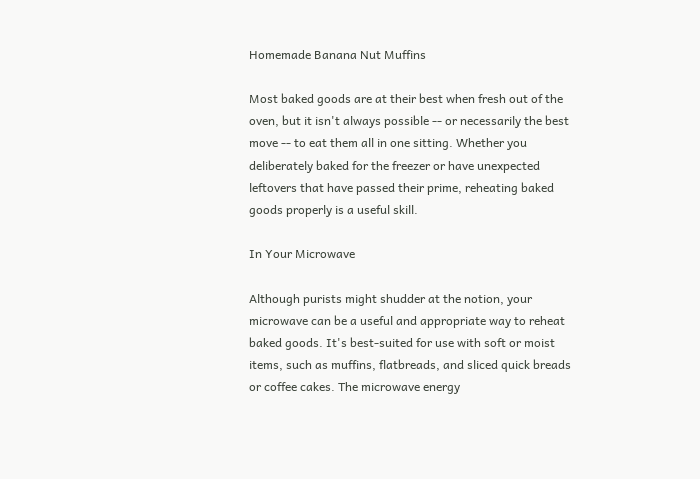Homemade Banana Nut Muffins

Most baked goods are at their best when fresh out of the oven, but it isn't always possible -- or necessarily the best move -- to eat them all in one sitting. Whether you deliberately baked for the freezer or have unexpected leftovers that have passed their prime, reheating baked goods properly is a useful skill.

In Your Microwave

Although purists might shudder at the notion, your microwave can be a useful and appropriate way to reheat baked goods. It's best-suited for use with soft or moist items, such as muffins, flatbreads, and sliced quick breads or coffee cakes. The microwave energy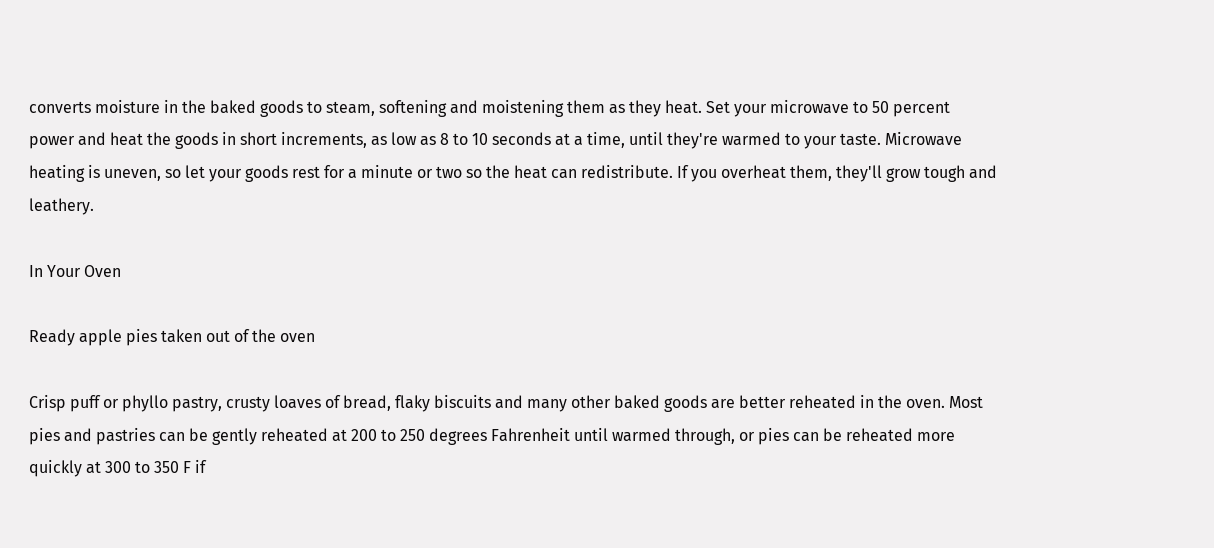converts moisture in the baked goods to steam, softening and moistening them as they heat. Set your microwave to 50 percent power and heat the goods in short increments, as low as 8 to 10 seconds at a time, until they're warmed to your taste. Microwave heating is uneven, so let your goods rest for a minute or two so the heat can redistribute. If you overheat them, they'll grow tough and leathery.

In Your Oven

Ready apple pies taken out of the oven

Crisp puff or phyllo pastry, crusty loaves of bread, flaky biscuits and many other baked goods are better reheated in the oven. Most pies and pastries can be gently reheated at 200 to 250 degrees Fahrenheit until warmed through, or pies can be reheated more quickly at 300 to 350 F if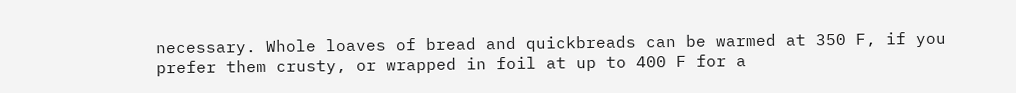necessary. Whole loaves of bread and quickbreads can be warmed at 350 F, if you prefer them crusty, or wrapped in foil at up to 400 F for a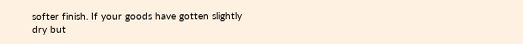softer finish. If your goods have gotten slightly dry but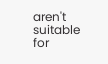aren't suitable for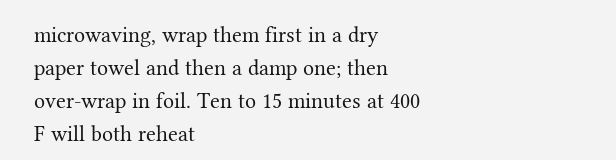microwaving, wrap them first in a dry paper towel and then a damp one; then over-wrap in foil. Ten to 15 minutes at 400 F will both reheat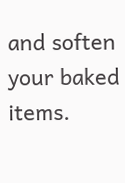and soften your baked items.